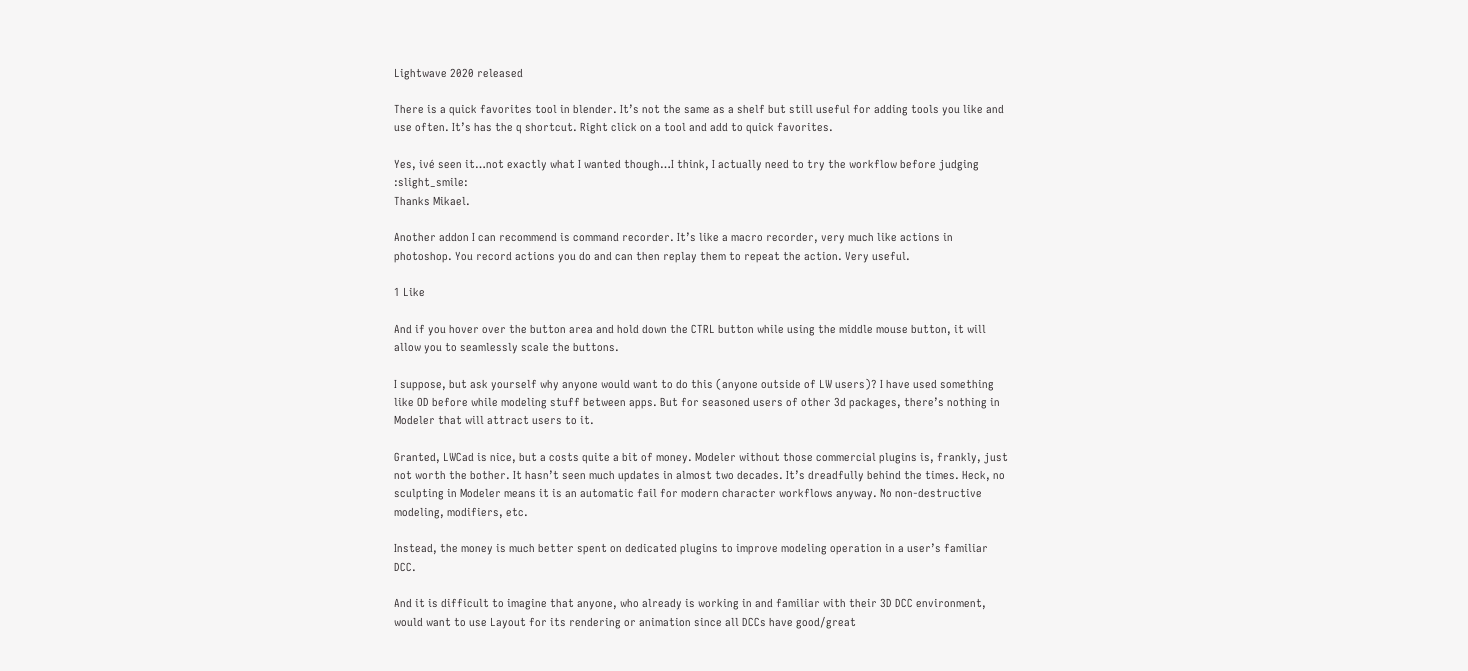Lightwave 2020 released

There is a quick favorites tool in blender. It’s not the same as a shelf but still useful for adding tools you like and use often. It’s has the q shortcut. Right click on a tool and add to quick favorites.

Yes, ivé seen it…not exactly what I wanted though…I think, I actually need to try the workflow before judging :slight_smile:
Thanks Mikael.

Another addon I can recommend is command recorder. It’s like a macro recorder, very much like actions in photoshop. You record actions you do and can then replay them to repeat the action. Very useful.

1 Like

And if you hover over the button area and hold down the CTRL button while using the middle mouse button, it will allow you to seamlessly scale the buttons.

I suppose, but ask yourself why anyone would want to do this (anyone outside of LW users)? I have used something like OD before while modeling stuff between apps. But for seasoned users of other 3d packages, there’s nothing in Modeler that will attract users to it.

Granted, LWCad is nice, but a costs quite a bit of money. Modeler without those commercial plugins is, frankly, just not worth the bother. It hasn’t seen much updates in almost two decades. It’s dreadfully behind the times. Heck, no sculpting in Modeler means it is an automatic fail for modern character workflows anyway. No non-destructive modeling, modifiers, etc.

Instead, the money is much better spent on dedicated plugins to improve modeling operation in a user’s familiar DCC.

And it is difficult to imagine that anyone, who already is working in and familiar with their 3D DCC environment, would want to use Layout for its rendering or animation since all DCCs have good/great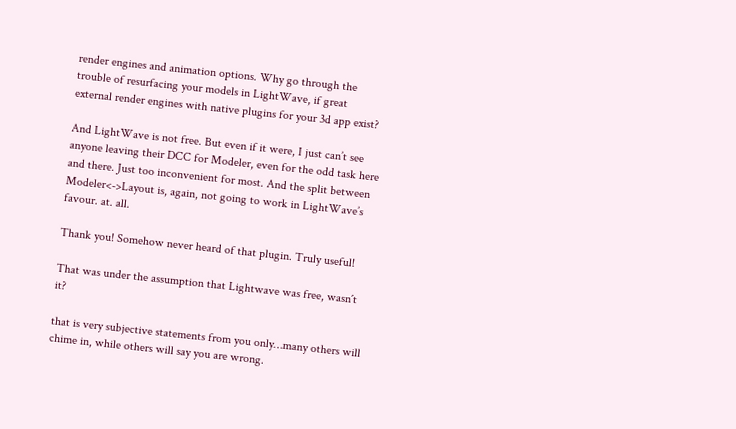render engines and animation options. Why go through the trouble of resurfacing your models in LightWave, if great external render engines with native plugins for your 3d app exist?

And LightWave is not free. But even if it were, I just can’t see anyone leaving their DCC for Modeler, even for the odd task here and there. Just too inconvenient for most. And the split between Modeler<->Layout is, again, not going to work in LightWave’s favour. at. all.

Thank you! Somehow never heard of that plugin. Truly useful!

That was under the assumption that Lightwave was free, wasn´t it?

that is very subjective statements from you only…many others will chime in, while others will say you are wrong.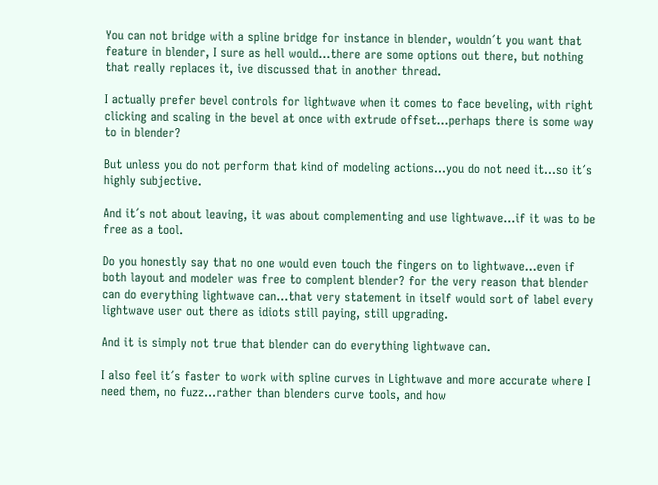You can not bridge with a spline bridge for instance in blender, wouldn´t you want that feature in blender, I sure as hell would…there are some options out there, but nothing that really replaces it, ive discussed that in another thread.

I actually prefer bevel controls for lightwave when it comes to face beveling, with right clicking and scaling in the bevel at once with extrude offset…perhaps there is some way to in blender?

But unless you do not perform that kind of modeling actions…you do not need it…so it´s highly subjective.

And it´s not about leaving, it was about complementing and use lightwave…if it was to be free as a tool.

Do you honestly say that no one would even touch the fingers on to lightwave…even if both layout and modeler was free to complent blender? for the very reason that blender can do everything lightwave can…that very statement in itself would sort of label every lightwave user out there as idiots still paying, still upgrading.

And it is simply not true that blender can do everything lightwave can.

I also feel it´s faster to work with spline curves in Lightwave and more accurate where I need them, no fuzz…rather than blenders curve tools, and how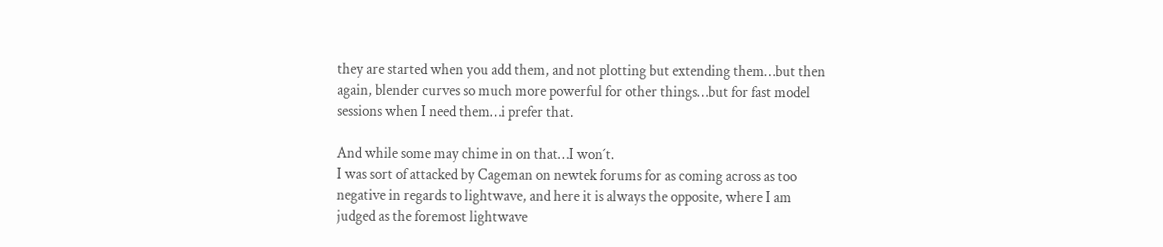they are started when you add them, and not plotting but extending them…but then again, blender curves so much more powerful for other things…but for fast model sessions when I need them…i prefer that.

And while some may chime in on that…I won´t.
I was sort of attacked by Cageman on newtek forums for as coming across as too negative in regards to lightwave, and here it is always the opposite, where I am judged as the foremost lightwave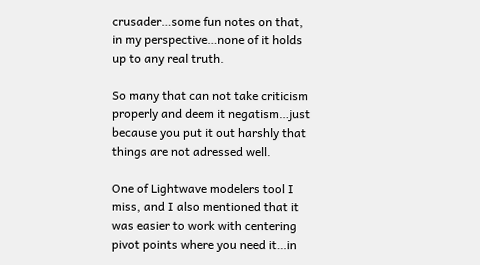crusader…some fun notes on that, in my perspective…none of it holds up to any real truth.

So many that can not take criticism properly and deem it negatism…just because you put it out harshly that things are not adressed well.

One of Lightwave modelers tool I miss, and I also mentioned that it was easier to work with centering pivot points where you need it…in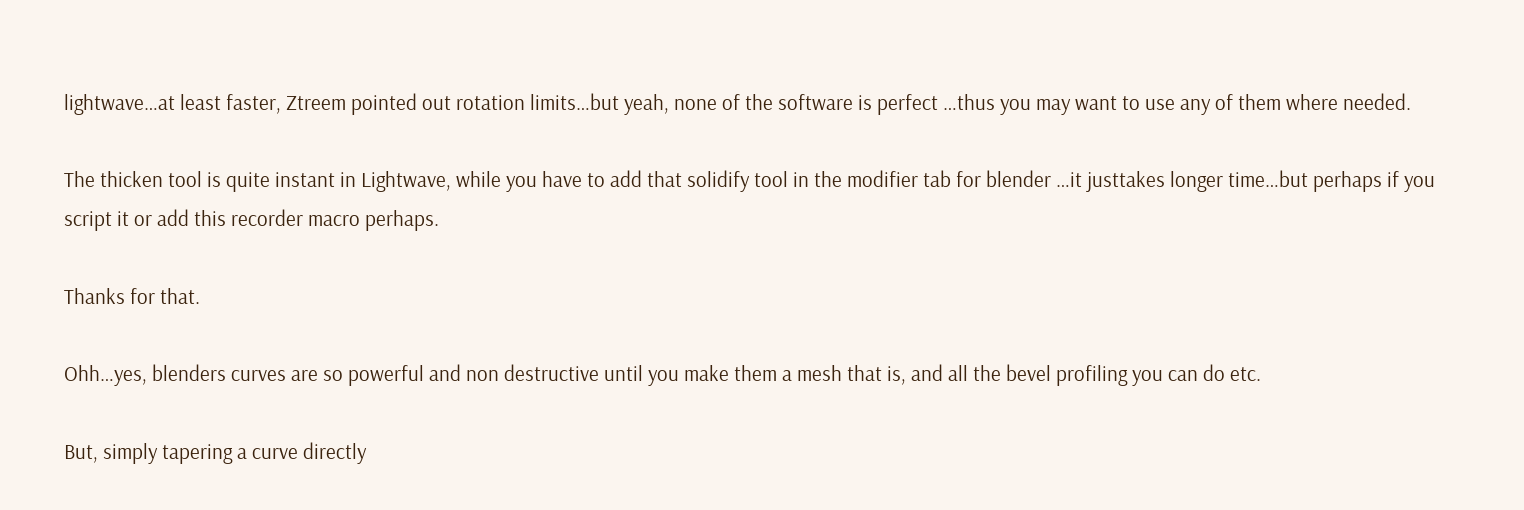lightwave…at least faster, Ztreem pointed out rotation limits…but yeah, none of the software is perfect …thus you may want to use any of them where needed.

The thicken tool is quite instant in Lightwave, while you have to add that solidify tool in the modifier tab for blender …it justtakes longer time…but perhaps if you script it or add this recorder macro perhaps.

Thanks for that.

Ohh…yes, blenders curves are so powerful and non destructive until you make them a mesh that is, and all the bevel profiling you can do etc.

But, simply tapering a curve directly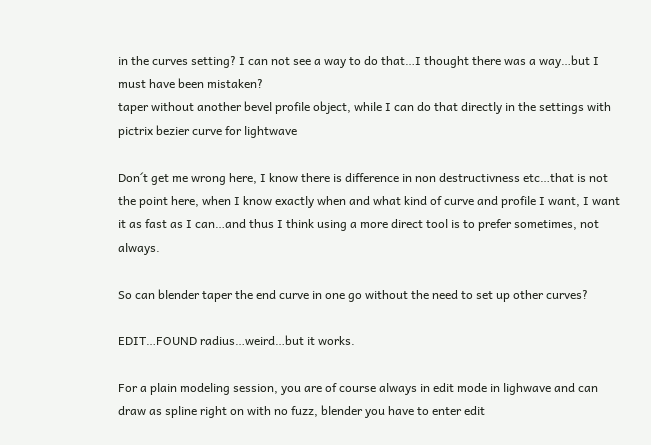in the curves setting? I can not see a way to do that…I thought there was a way…but I must have been mistaken?
taper without another bevel profile object, while I can do that directly in the settings with pictrix bezier curve for lightwave

Don´t get me wrong here, I know there is difference in non destructivness etc…that is not the point here, when I know exactly when and what kind of curve and profile I want, I want it as fast as I can…and thus I think using a more direct tool is to prefer sometimes, not always.

So can blender taper the end curve in one go without the need to set up other curves?

EDIT…FOUND radius…weird…but it works.

For a plain modeling session, you are of course always in edit mode in lighwave and can draw as spline right on with no fuzz, blender you have to enter edit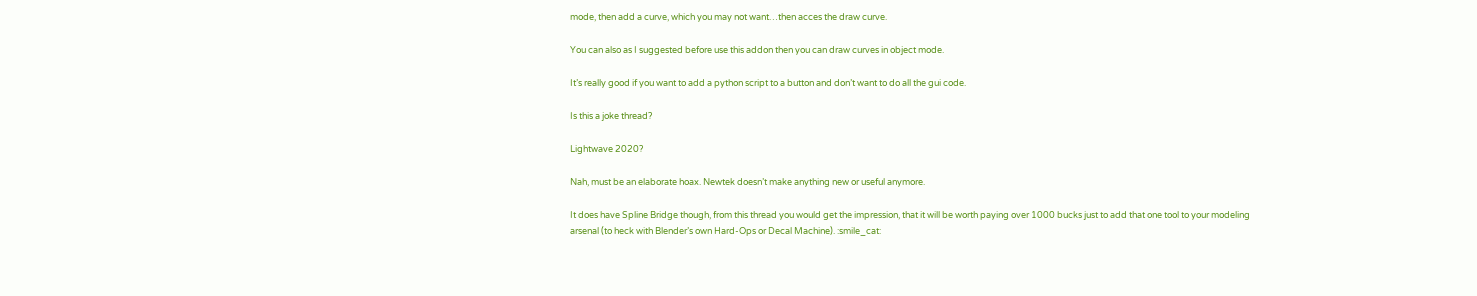mode, then add a curve, which you may not want…then acces the draw curve.

You can also as I suggested before use this addon then you can draw curves in object mode.

It’s really good if you want to add a python script to a button and don’t want to do all the gui code.

Is this a joke thread?

Lightwave 2020?

Nah, must be an elaborate hoax. Newtek doesn’t make anything new or useful anymore.

It does have Spline Bridge though, from this thread you would get the impression, that it will be worth paying over 1000 bucks just to add that one tool to your modeling arsenal (to heck with Blender’s own Hard-Ops or Decal Machine). :smile_cat: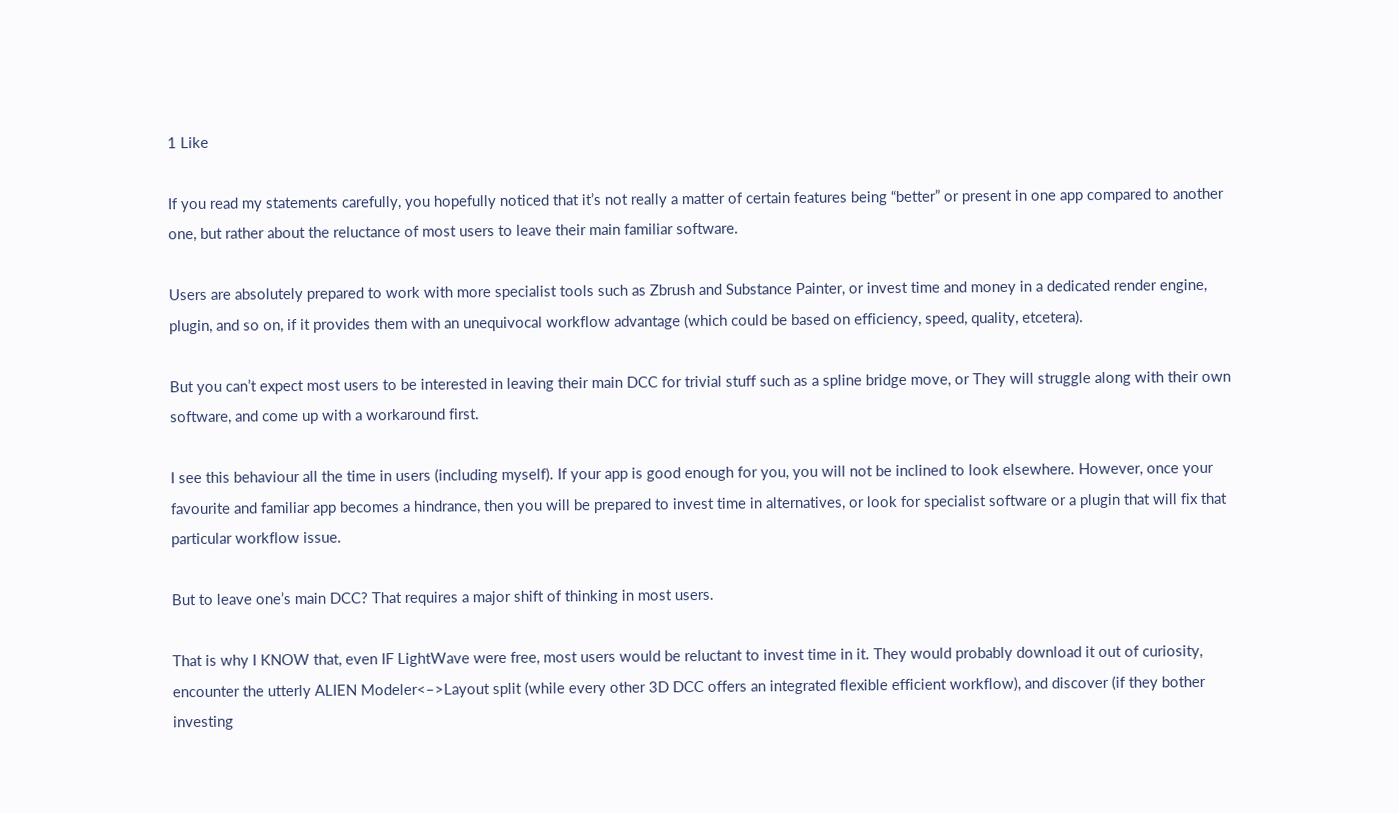1 Like

If you read my statements carefully, you hopefully noticed that it’s not really a matter of certain features being “better” or present in one app compared to another one, but rather about the reluctance of most users to leave their main familiar software.

Users are absolutely prepared to work with more specialist tools such as Zbrush and Substance Painter, or invest time and money in a dedicated render engine, plugin, and so on, if it provides them with an unequivocal workflow advantage (which could be based on efficiency, speed, quality, etcetera).

But you can’t expect most users to be interested in leaving their main DCC for trivial stuff such as a spline bridge move, or They will struggle along with their own software, and come up with a workaround first.

I see this behaviour all the time in users (including myself). If your app is good enough for you, you will not be inclined to look elsewhere. However, once your favourite and familiar app becomes a hindrance, then you will be prepared to invest time in alternatives, or look for specialist software or a plugin that will fix that particular workflow issue.

But to leave one’s main DCC? That requires a major shift of thinking in most users.

That is why I KNOW that, even IF LightWave were free, most users would be reluctant to invest time in it. They would probably download it out of curiosity, encounter the utterly ALIEN Modeler<–>Layout split (while every other 3D DCC offers an integrated flexible efficient workflow), and discover (if they bother investing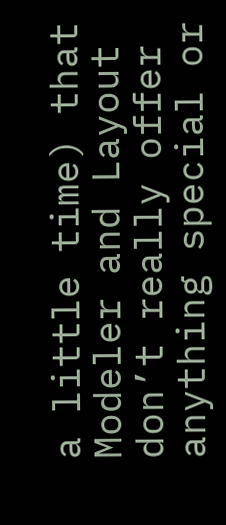a little time) that Modeler and Layout don’t really offer anything special or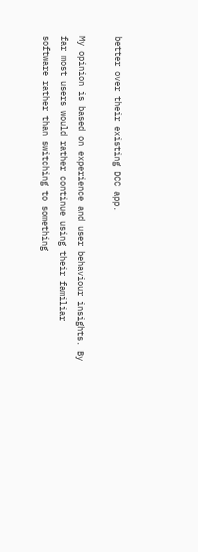better over their existing DCC app.

My opinion is based on experience and user behaviour insights. By far most users would rather continue using their familiar software rather than switching to something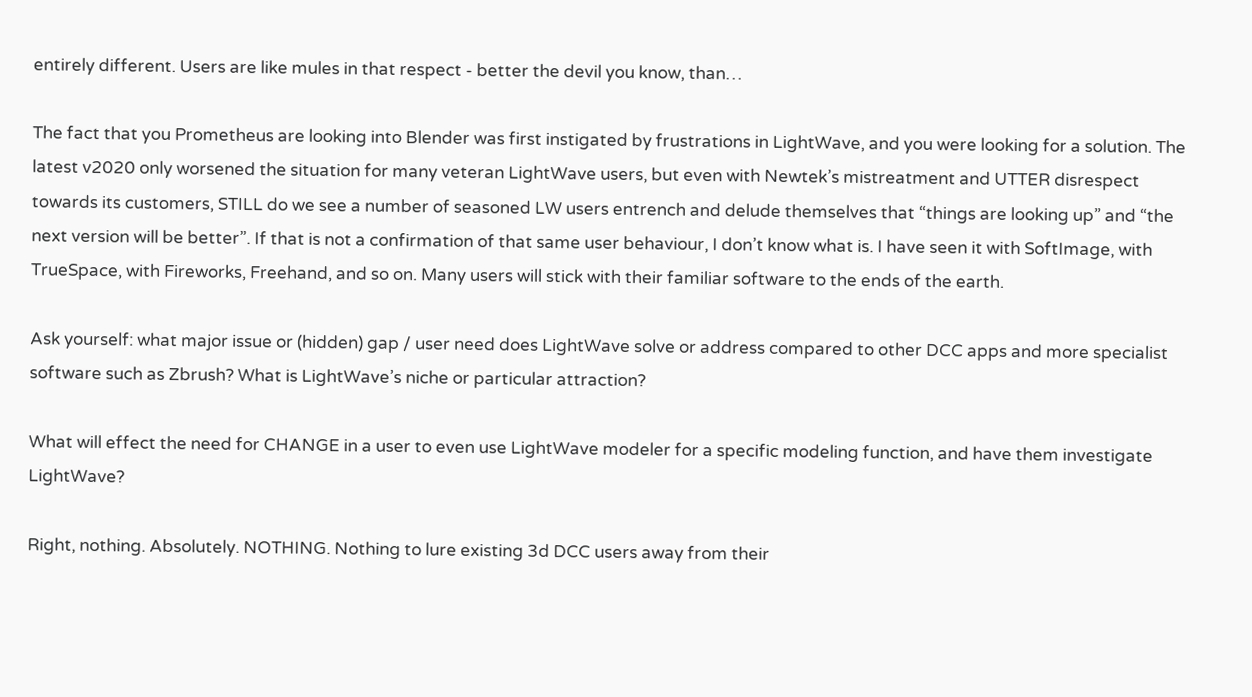entirely different. Users are like mules in that respect - better the devil you know, than…

The fact that you Prometheus are looking into Blender was first instigated by frustrations in LightWave, and you were looking for a solution. The latest v2020 only worsened the situation for many veteran LightWave users, but even with Newtek’s mistreatment and UTTER disrespect towards its customers, STILL do we see a number of seasoned LW users entrench and delude themselves that “things are looking up” and “the next version will be better”. If that is not a confirmation of that same user behaviour, I don’t know what is. I have seen it with SoftImage, with TrueSpace, with Fireworks, Freehand, and so on. Many users will stick with their familiar software to the ends of the earth.

Ask yourself: what major issue or (hidden) gap / user need does LightWave solve or address compared to other DCC apps and more specialist software such as Zbrush? What is LightWave’s niche or particular attraction?

What will effect the need for CHANGE in a user to even use LightWave modeler for a specific modeling function, and have them investigate LightWave?

Right, nothing. Absolutely. NOTHING. Nothing to lure existing 3d DCC users away from their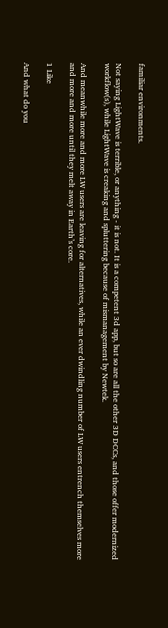familiar environments.

Not saying LightWave is terrible, or anything - it is not. It is a competent 3d app, but so are all the other 3D DCCs, and those offer modernized workflow(s), while LightWave is creaking and spluttering because of mismanagement by Newtek.

And meanwhile more and more LW users are leaving for alternatives, while an ever dwindling number of LW users entrench themselves more and more and more until they melt away in Earth’s core.

1 Like

And what do you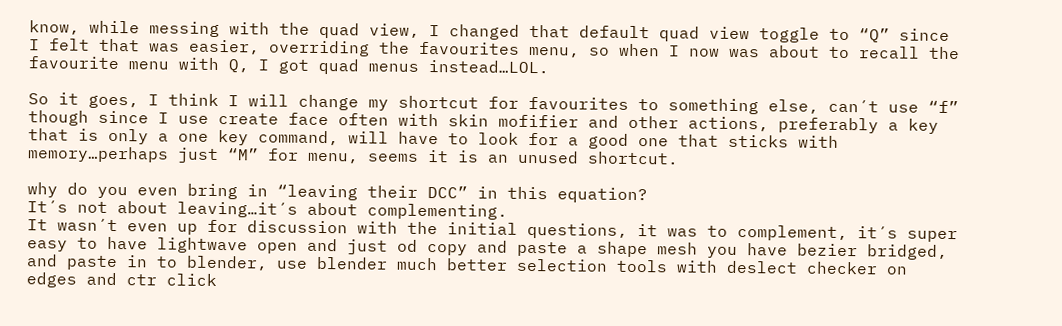know, while messing with the quad view, I changed that default quad view toggle to “Q” since I felt that was easier, overriding the favourites menu, so when I now was about to recall the favourite menu with Q, I got quad menus instead…LOL.

So it goes, I think I will change my shortcut for favourites to something else, can´t use “f” though since I use create face often with skin mofifier and other actions, preferably a key that is only a one key command, will have to look for a good one that sticks with memory…perhaps just “M” for menu, seems it is an unused shortcut.

why do you even bring in “leaving their DCC” in this equation?
It´s not about leaving…it´s about complementing.
It wasn´t even up for discussion with the initial questions, it was to complement, it´s super easy to have lightwave open and just od copy and paste a shape mesh you have bezier bridged, and paste in to blender, use blender much better selection tools with deslect checker on edges and ctr click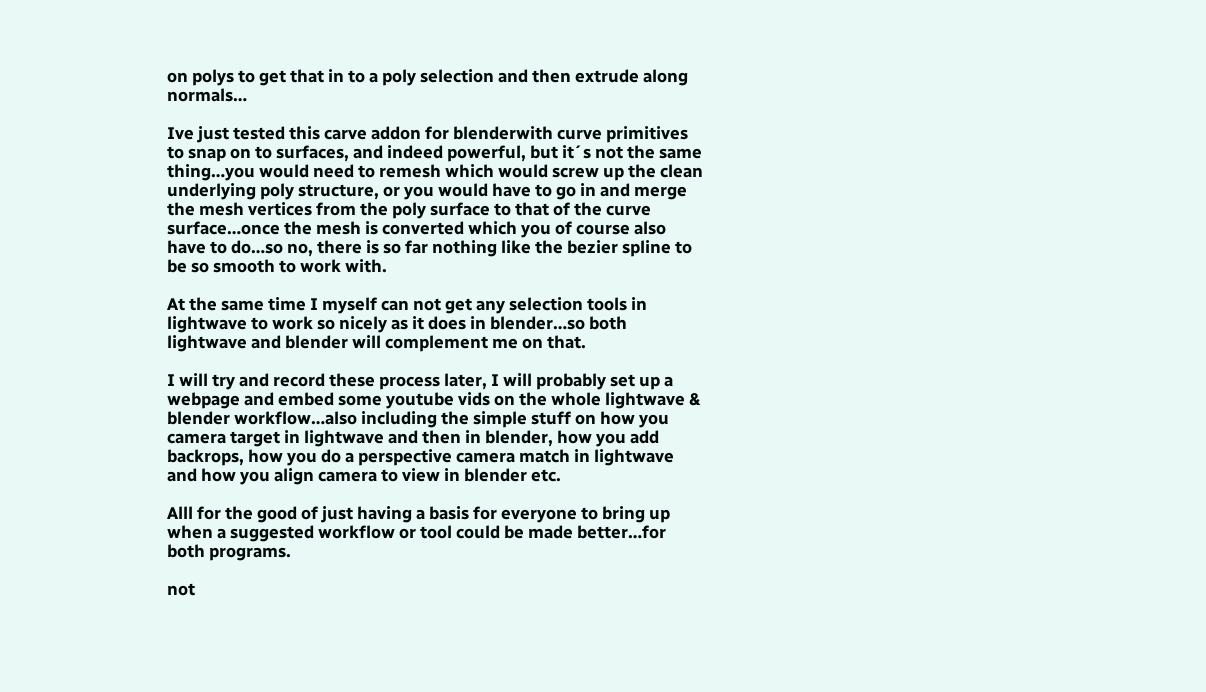on polys to get that in to a poly selection and then extrude along normals…

Ive just tested this carve addon for blenderwith curve primitives to snap on to surfaces, and indeed powerful, but it´s not the same thing…you would need to remesh which would screw up the clean underlying poly structure, or you would have to go in and merge the mesh vertices from the poly surface to that of the curve surface…once the mesh is converted which you of course also have to do…so no, there is so far nothing like the bezier spline to be so smooth to work with.

At the same time I myself can not get any selection tools in lightwave to work so nicely as it does in blender…so both lightwave and blender will complement me on that.

I will try and record these process later, I will probably set up a webpage and embed some youtube vids on the whole lightwave & blender workflow…also including the simple stuff on how you camera target in lightwave and then in blender, how you add backrops, how you do a perspective camera match in lightwave and how you align camera to view in blender etc.

Alll for the good of just having a basis for everyone to bring up when a suggested workflow or tool could be made better…for both programs.

not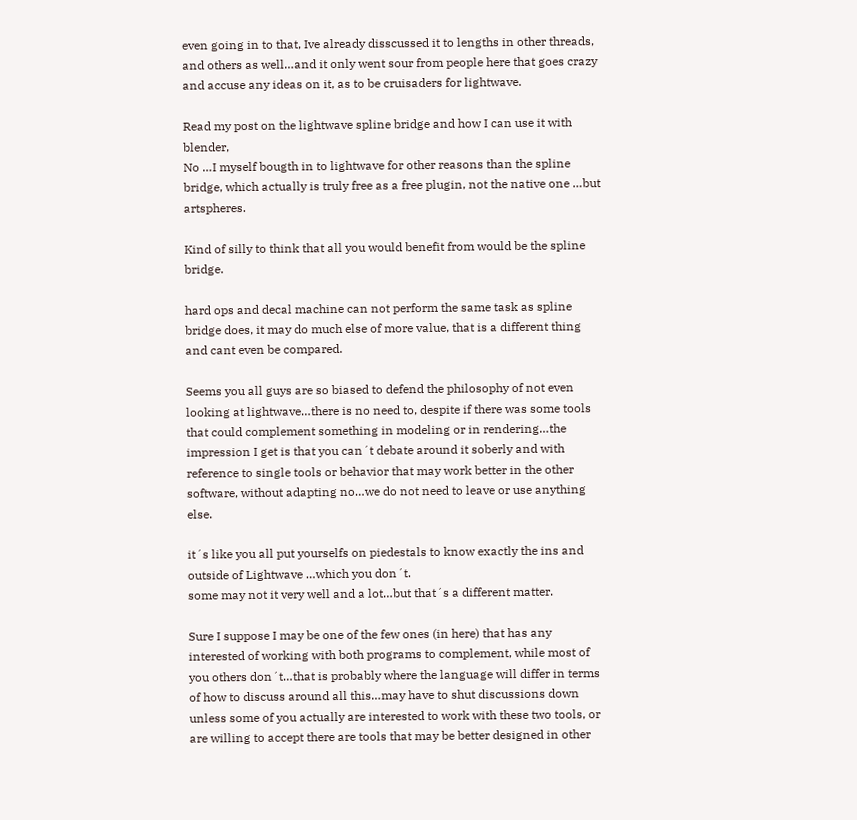even going in to that, Ive already disscussed it to lengths in other threads, and others as well…and it only went sour from people here that goes crazy and accuse any ideas on it, as to be cruisaders for lightwave.

Read my post on the lightwave spline bridge and how I can use it with blender,
No …I myself bougth in to lightwave for other reasons than the spline bridge, which actually is truly free as a free plugin, not the native one …but artspheres.

Kind of silly to think that all you would benefit from would be the spline bridge.

hard ops and decal machine can not perform the same task as spline bridge does, it may do much else of more value, that is a different thing and cant even be compared.

Seems you all guys are so biased to defend the philosophy of not even looking at lightwave…there is no need to, despite if there was some tools that could complement something in modeling or in rendering…the impression I get is that you can´t debate around it soberly and with reference to single tools or behavior that may work better in the other software, without adapting no…we do not need to leave or use anything else.

it´s like you all put yourselfs on piedestals to know exactly the ins and outside of Lightwave …which you don´t.
some may not it very well and a lot…but that´s a different matter.

Sure I suppose I may be one of the few ones (in here) that has any interested of working with both programs to complement, while most of you others don´t…that is probably where the language will differ in terms of how to discuss around all this…may have to shut discussions down unless some of you actually are interested to work with these two tools, or are willing to accept there are tools that may be better designed in other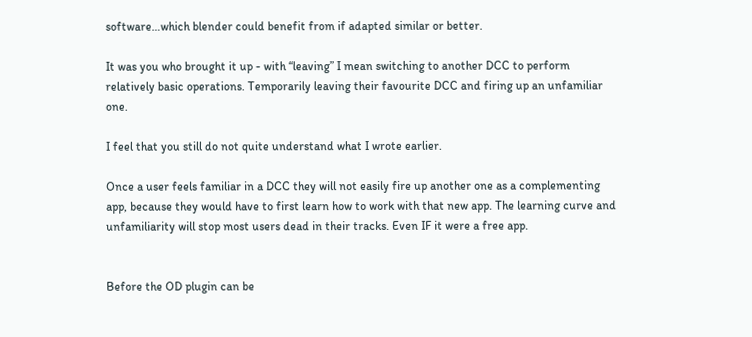software…which blender could benefit from if adapted similar or better.

It was you who brought it up - with “leaving” I mean switching to another DCC to perform relatively basic operations. Temporarily leaving their favourite DCC and firing up an unfamiliar one.

I feel that you still do not quite understand what I wrote earlier.

Once a user feels familiar in a DCC they will not easily fire up another one as a complementing app, because they would have to first learn how to work with that new app. The learning curve and unfamiliarity will stop most users dead in their tracks. Even IF it were a free app.


Before the OD plugin can be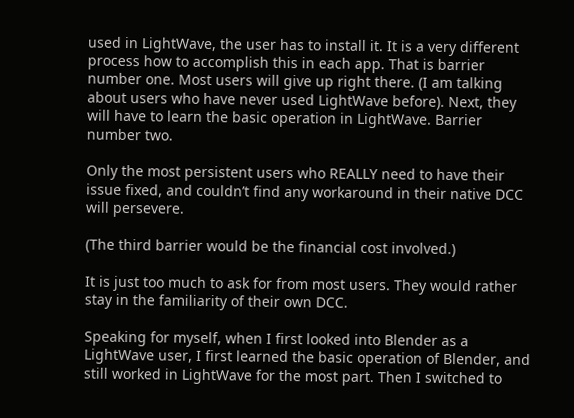used in LightWave, the user has to install it. It is a very different process how to accomplish this in each app. That is barrier number one. Most users will give up right there. (I am talking about users who have never used LightWave before). Next, they will have to learn the basic operation in LightWave. Barrier number two.

Only the most persistent users who REALLY need to have their issue fixed, and couldn’t find any workaround in their native DCC will persevere.

(The third barrier would be the financial cost involved.)

It is just too much to ask for from most users. They would rather stay in the familiarity of their own DCC.

Speaking for myself, when I first looked into Blender as a LightWave user, I first learned the basic operation of Blender, and still worked in LightWave for the most part. Then I switched to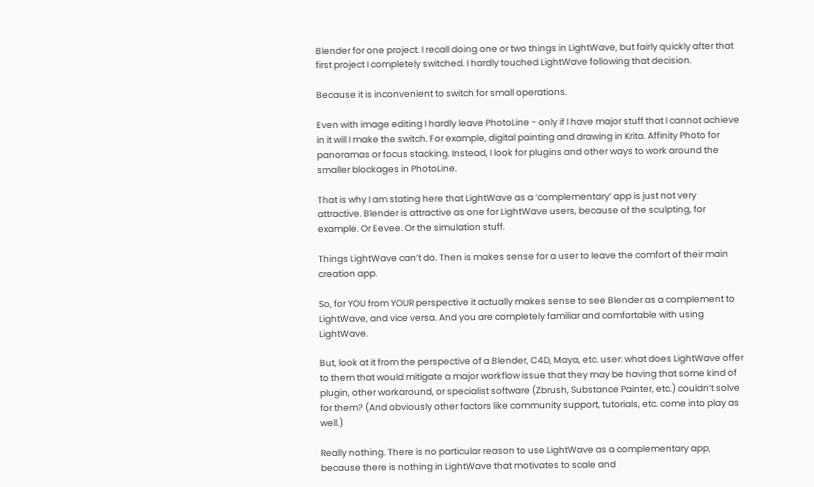Blender for one project. I recall doing one or two things in LightWave, but fairly quickly after that first project I completely switched. I hardly touched LightWave following that decision.

Because it is inconvenient to switch for small operations.

Even with image editing I hardly leave PhotoLine - only if I have major stuff that I cannot achieve in it will I make the switch. For example, digital painting and drawing in Krita. Affinity Photo for panoramas or focus stacking. Instead, I look for plugins and other ways to work around the smaller blockages in PhotoLine.

That is why I am stating here that LightWave as a ‘complementary’ app is just not very attractive. Blender is attractive as one for LightWave users, because of the sculpting, for example. Or Eevee. Or the simulation stuff.

Things LightWave can’t do. Then is makes sense for a user to leave the comfort of their main creation app.

So, for YOU from YOUR perspective it actually makes sense to see Blender as a complement to LightWave, and vice versa. And you are completely familiar and comfortable with using LightWave.

But, look at it from the perspective of a Blender, C4D, Maya, etc. user: what does LightWave offer to them that would mitigate a major workflow issue that they may be having that some kind of plugin, other workaround, or specialist software (Zbrush, Substance Painter, etc.) couldn’t solve for them? (And obviously other factors like community support, tutorials, etc. come into play as well.)

Really nothing. There is no particular reason to use LightWave as a complementary app, because there is nothing in LightWave that motivates to scale and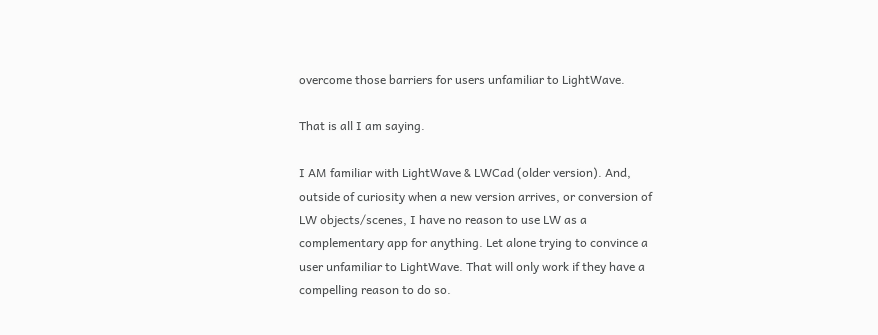overcome those barriers for users unfamiliar to LightWave.

That is all I am saying.

I AM familiar with LightWave & LWCad (older version). And, outside of curiosity when a new version arrives, or conversion of LW objects/scenes, I have no reason to use LW as a complementary app for anything. Let alone trying to convince a user unfamiliar to LightWave. That will only work if they have a compelling reason to do so.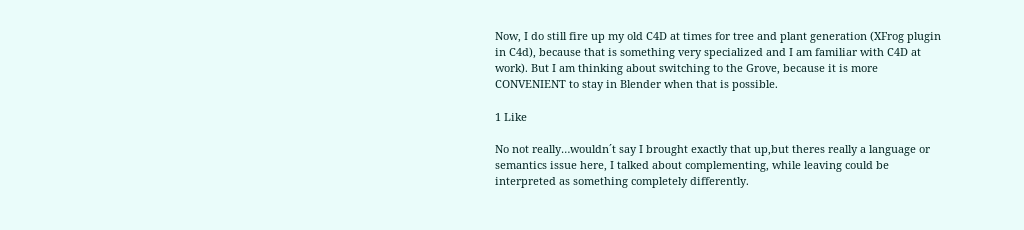Now, I do still fire up my old C4D at times for tree and plant generation (XFrog plugin in C4d), because that is something very specialized and I am familiar with C4D at work). But I am thinking about switching to the Grove, because it is more CONVENIENT to stay in Blender when that is possible.

1 Like

No not really…wouldn´t say I brought exactly that up,but theres really a language or semantics issue here, I talked about complementing, while leaving could be interpreted as something completely differently.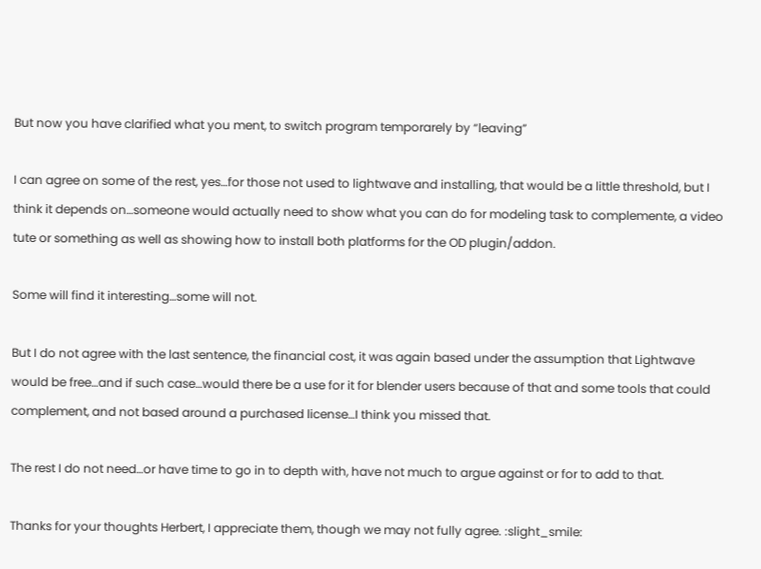But now you have clarified what you ment, to switch program temporarely by “leaving”

I can agree on some of the rest, yes…for those not used to lightwave and installing, that would be a little threshold, but I think it depends on…someone would actually need to show what you can do for modeling task to complemente, a video tute or something as well as showing how to install both platforms for the OD plugin/addon.

Some will find it interesting…some will not.

But I do not agree with the last sentence, the financial cost, it was again based under the assumption that Lightwave would be free…and if such case…would there be a use for it for blender users because of that and some tools that could complement, and not based around a purchased license…I think you missed that.

The rest I do not need…or have time to go in to depth with, have not much to argue against or for to add to that.

Thanks for your thoughts Herbert, I appreciate them, though we may not fully agree. :slight_smile: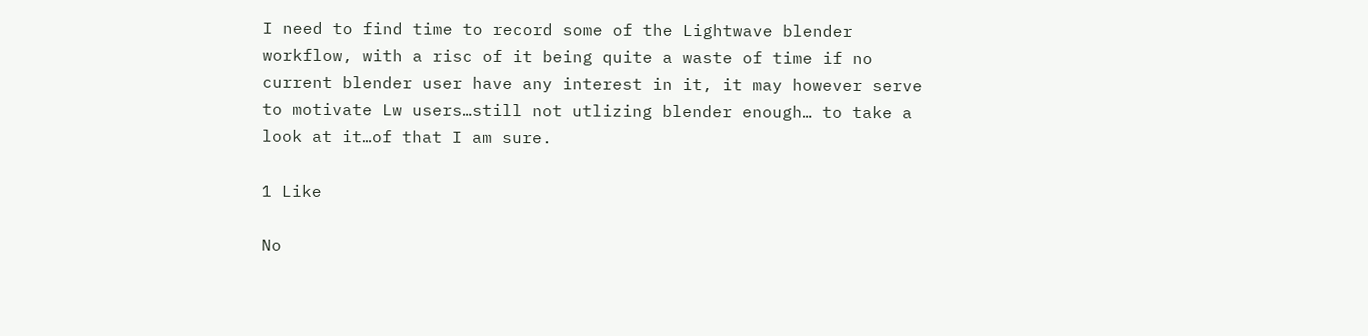I need to find time to record some of the Lightwave blender workflow, with a risc of it being quite a waste of time if no current blender user have any interest in it, it may however serve to motivate Lw users…still not utlizing blender enough… to take a look at it…of that I am sure.

1 Like

No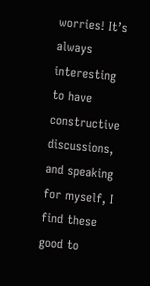worries! It’s always interesting to have constructive discussions, and speaking for myself, I find these good to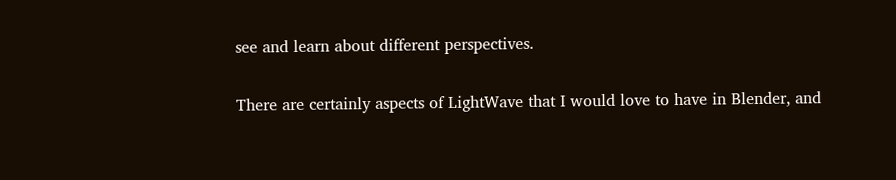see and learn about different perspectives.

There are certainly aspects of LightWave that I would love to have in Blender, and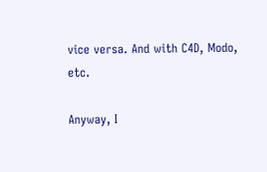vice versa. And with C4D, Modo, etc.

Anyway, I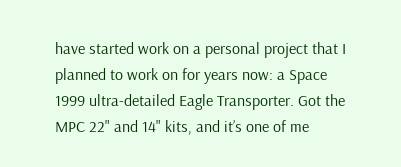have started work on a personal project that I planned to work on for years now: a Space 1999 ultra-detailed Eagle Transporter. Got the MPC 22" and 14" kits, and it’s one of me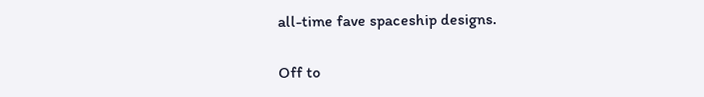all-time fave spaceship designs.

Off to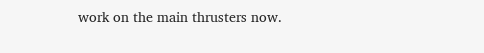work on the main thrusters now.